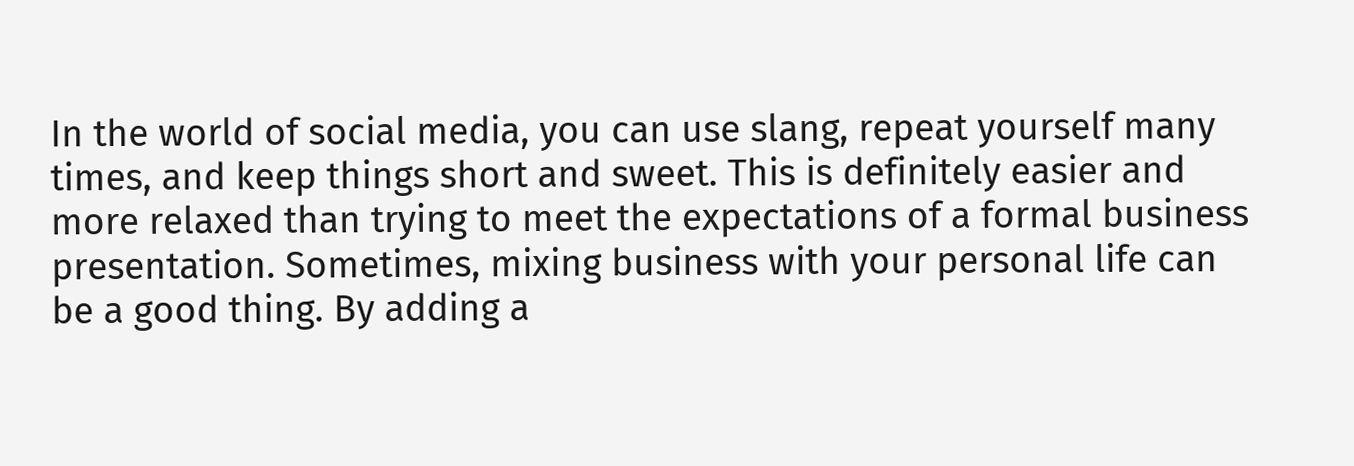In the world of social media, you can use slang, repeat yourself many times, and keep things short and sweet. This is definitely easier and more relaxed than trying to meet the expectations of a formal business presentation. Sometimes, mixing business with your personal life can be a good thing. By adding a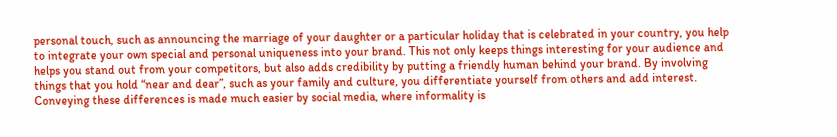personal touch, such as announcing the marriage of your daughter or a particular holiday that is celebrated in your country, you help to integrate your own special and personal uniqueness into your brand. This not only keeps things interesting for your audience and helps you stand out from your competitors, but also adds credibility by putting a friendly human behind your brand. By involving things that you hold “near and dear”, such as your family and culture, you differentiate yourself from others and add interest. Conveying these differences is made much easier by social media, where informality is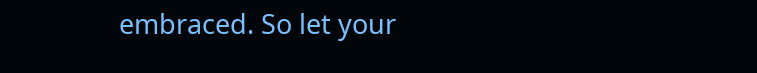embraced. So let your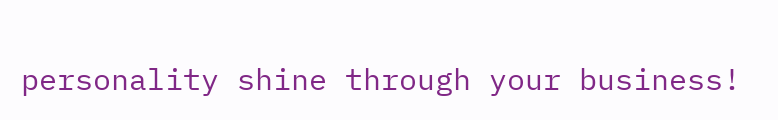personality shine through your business!